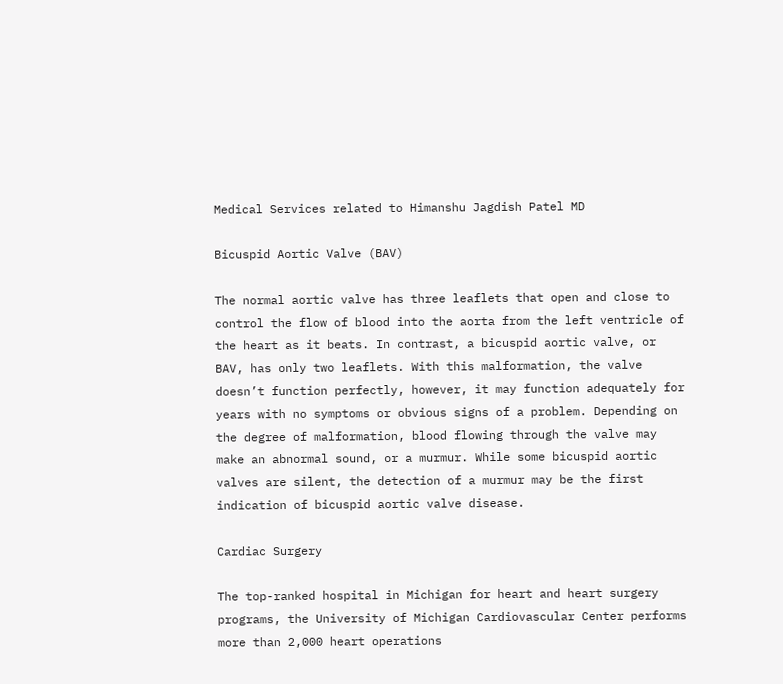Medical Services related to Himanshu Jagdish Patel MD

Bicuspid Aortic Valve (BAV)

The normal aortic valve has three leaflets that open and close to control the flow of blood into the aorta from the left ventricle of the heart as it beats. In contrast, a bicuspid aortic valve, or BAV, has only two leaflets. With this malformation, the valve doesn’t function perfectly, however, it may function adequately for years with no symptoms or obvious signs of a problem. Depending on the degree of malformation, blood flowing through the valve may make an abnormal sound, or a murmur. While some bicuspid aortic valves are silent, the detection of a murmur may be the first indication of bicuspid aortic valve disease.

Cardiac Surgery

The top-ranked hospital in Michigan for heart and heart surgery programs, the University of Michigan Cardiovascular Center performs more than 2,000 heart operations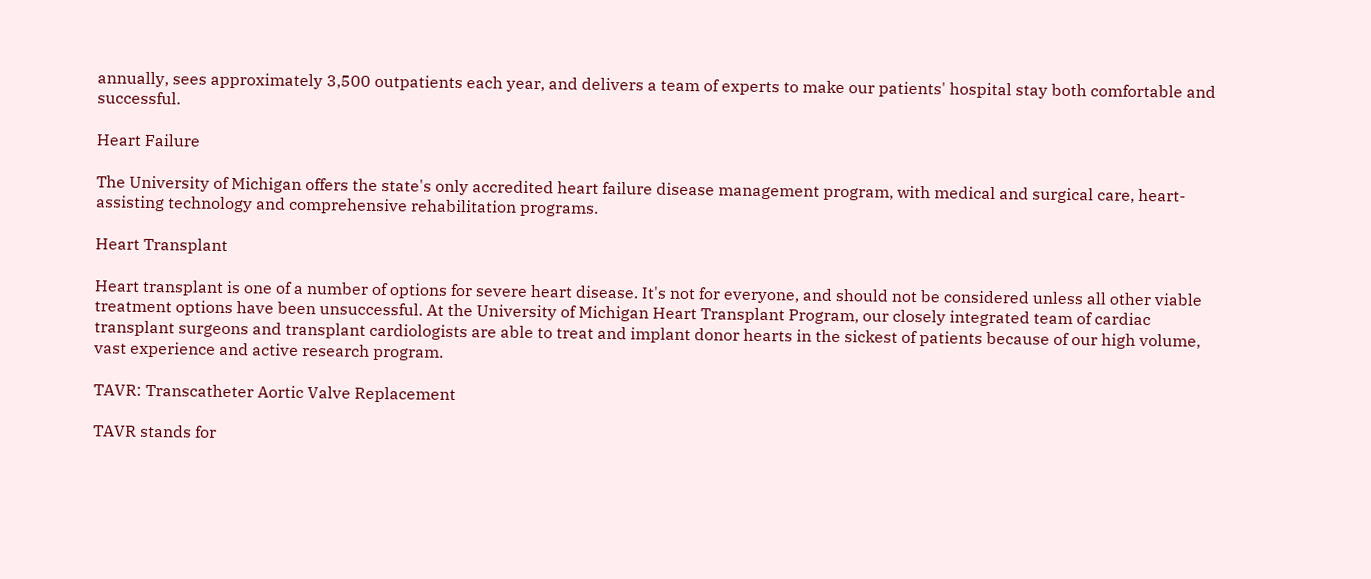annually, sees approximately 3,500 outpatients each year, and delivers a team of experts to make our patients' hospital stay both comfortable and successful.

Heart Failure

The University of Michigan offers the state's only accredited heart failure disease management program, with medical and surgical care, heart-assisting technology and comprehensive rehabilitation programs.

Heart Transplant

Heart transplant is one of a number of options for severe heart disease. It's not for everyone, and should not be considered unless all other viable treatment options have been unsuccessful. At the University of Michigan Heart Transplant Program, our closely integrated team of cardiac transplant surgeons and transplant cardiologists are able to treat and implant donor hearts in the sickest of patients because of our high volume, vast experience and active research program.

TAVR: Transcatheter Aortic Valve Replacement

TAVR stands for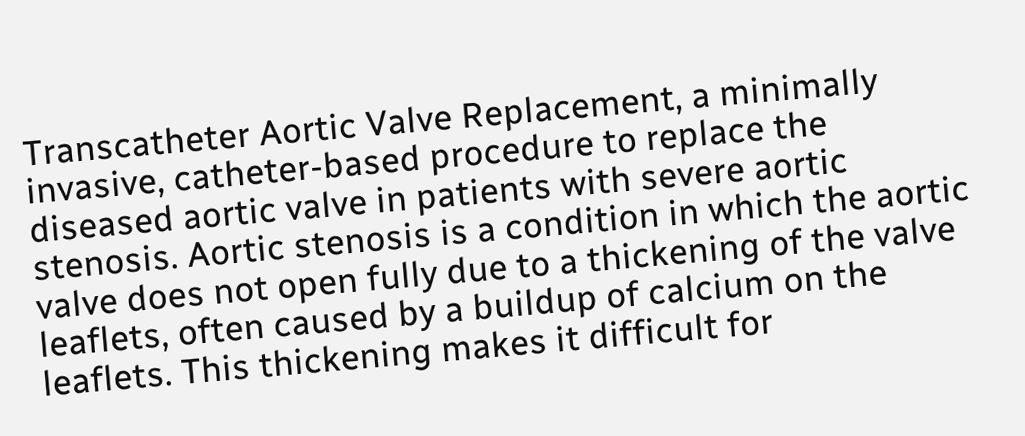Transcatheter Aortic Valve Replacement, a minimally invasive, catheter-based procedure to replace the diseased aortic valve in patients with severe aortic stenosis. Aortic stenosis is a condition in which the aortic valve does not open fully due to a thickening of the valve leaflets, often caused by a buildup of calcium on the leaflets. This thickening makes it difficult for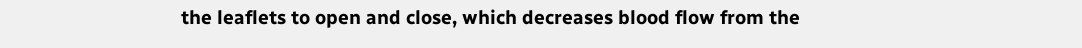the leaflets to open and close, which decreases blood flow from the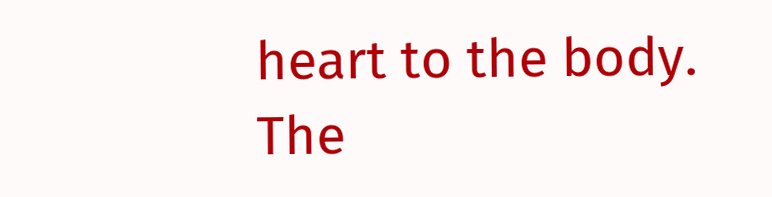heart to the body. The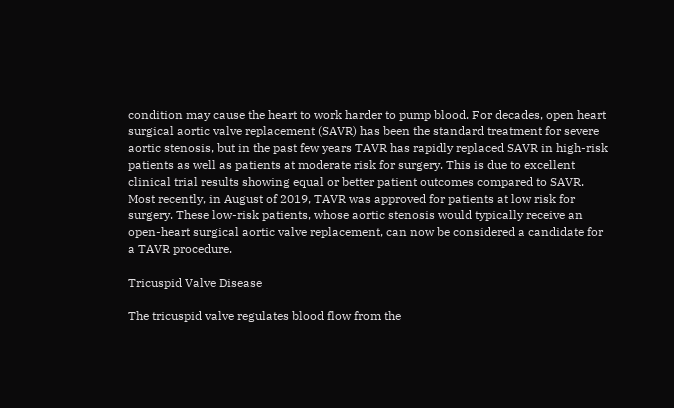condition may cause the heart to work harder to pump blood. For decades, open heart surgical aortic valve replacement (SAVR) has been the standard treatment for severe aortic stenosis, but in the past few years TAVR has rapidly replaced SAVR in high-risk patients as well as patients at moderate risk for surgery. This is due to excellent clinical trial results showing equal or better patient outcomes compared to SAVR. Most recently, in August of 2019, TAVR was approved for patients at low risk for surgery. These low-risk patients, whose aortic stenosis would typically receive an open-heart surgical aortic valve replacement, can now be considered a candidate for a TAVR procedure.

Tricuspid Valve Disease

The tricuspid valve regulates blood flow from the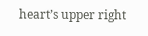heart’s upper right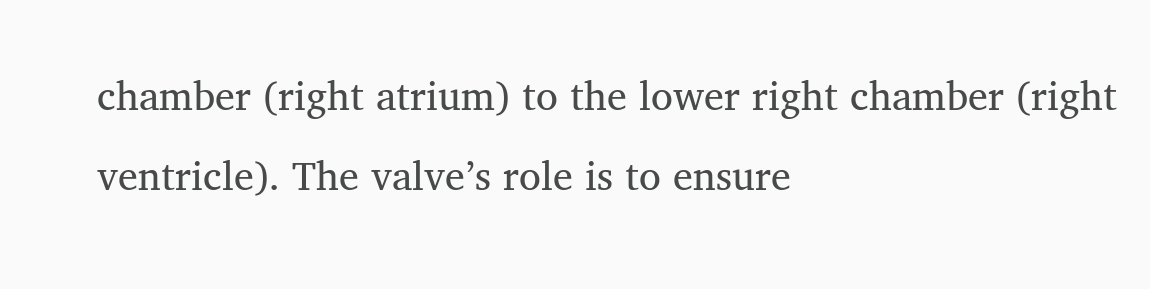chamber (right atrium) to the lower right chamber (right ventricle). The valve’s role is to ensure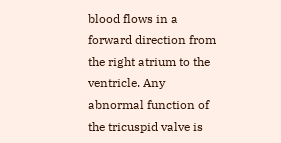blood flows in a forward direction from the right atrium to the ventricle. Any abnormal function of the tricuspid valve is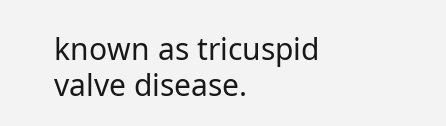known as tricuspid valve disease.